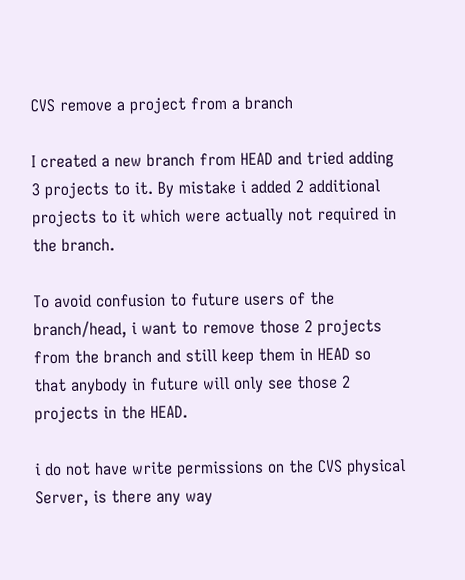CVS remove a project from a branch

I created a new branch from HEAD and tried adding 3 projects to it. By mistake i added 2 additional projects to it which were actually not required in the branch.

To avoid confusion to future users of the branch/head, i want to remove those 2 projects from the branch and still keep them in HEAD so that anybody in future will only see those 2 projects in the HEAD.

i do not have write permissions on the CVS physical Server, is there any way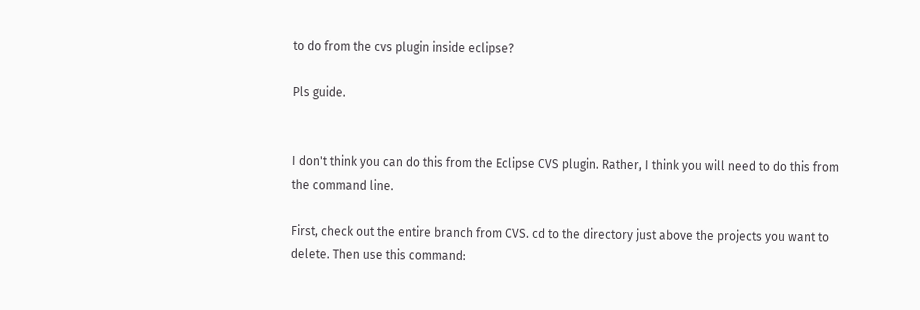to do from the cvs plugin inside eclipse?

Pls guide.


I don't think you can do this from the Eclipse CVS plugin. Rather, I think you will need to do this from the command line.

First, check out the entire branch from CVS. cd to the directory just above the projects you want to delete. Then use this command: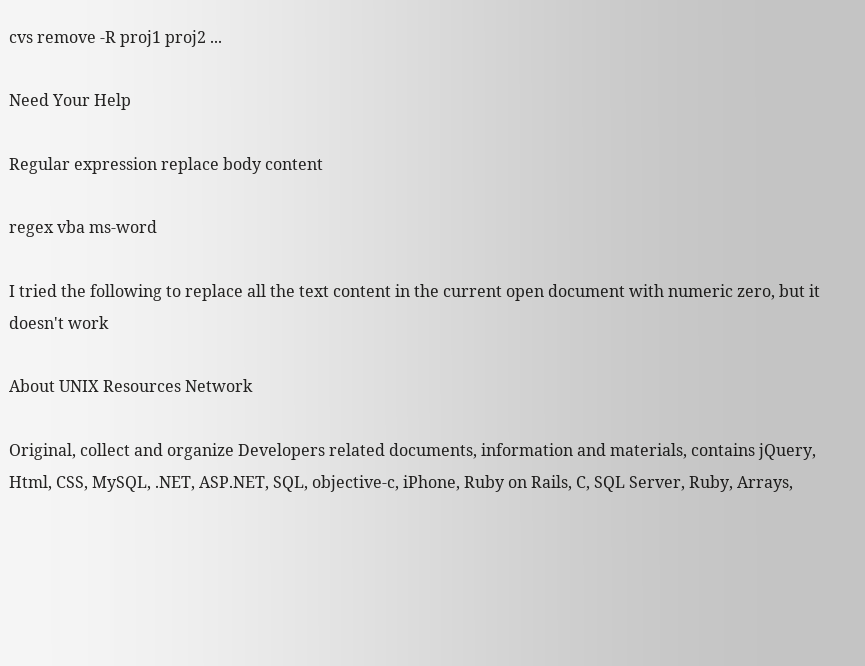cvs remove -R proj1 proj2 ...

Need Your Help

Regular expression replace body content

regex vba ms-word

I tried the following to replace all the text content in the current open document with numeric zero, but it doesn't work

About UNIX Resources Network

Original, collect and organize Developers related documents, information and materials, contains jQuery, Html, CSS, MySQL, .NET, ASP.NET, SQL, objective-c, iPhone, Ruby on Rails, C, SQL Server, Ruby, Arrays,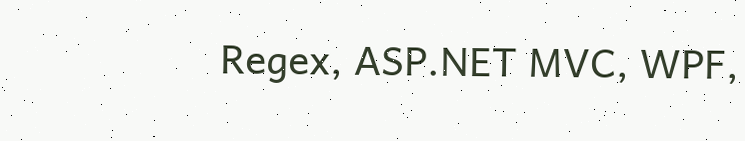Regex, ASP.NET MVC, WPF,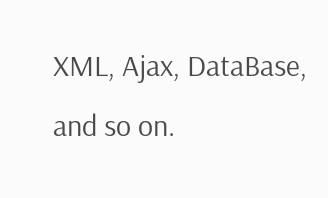XML, Ajax, DataBase, and so on.